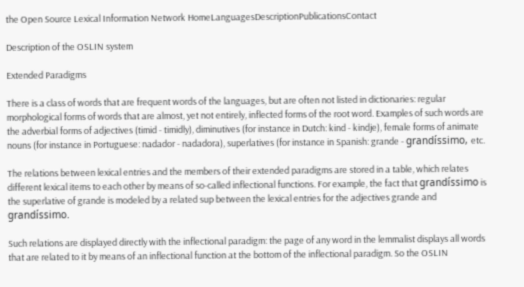the Open Source Lexical Information Network HomeLanguagesDescriptionPublicationsContact

Description of the OSLIN system

Extended Paradigms

There is a class of words that are frequent words of the languages, but are often not listed in dictionaries: regular morphological forms of words that are almost, yet not entirely, inflected forms of the root word. Examples of such words are the adverbial forms of adjectives (timid - timidly), diminutives (for instance in Dutch: kind - kindje), female forms of animate nouns (for instance in Portuguese: nadador - nadadora), superlatives (for instance in Spanish: grande - grandíssimo, etc.

The relations between lexical entries and the members of their extended paradigms are stored in a table, which relates different lexical items to each other by means of so-called inflectional functions. For example, the fact that grandíssimo is the superlative of grande is modeled by a related sup between the lexical entries for the adjectives grande and grandíssimo.

Such relations are displayed directly with the inflectional paradigm: the page of any word in the lemmalist displays all words that are related to it by means of an inflectional function at the bottom of the inflectional paradigm. So the OSLIN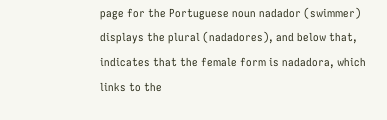page for the Portuguese noun nadador (swimmer) displays the plural (nadadores), and below that, indicates that the female form is nadadora, which links to the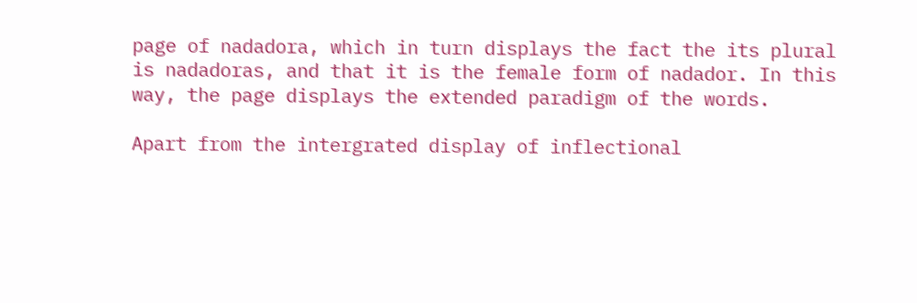page of nadadora, which in turn displays the fact the its plural is nadadoras, and that it is the female form of nadador. In this way, the page displays the extended paradigm of the words.

Apart from the intergrated display of inflectional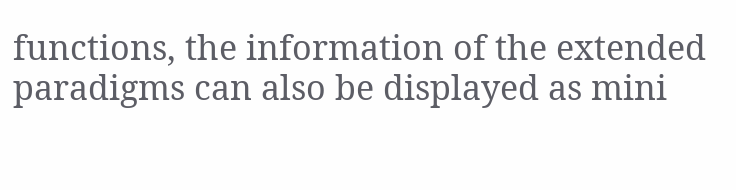functions, the information of the extended paradigms can also be displayed as mini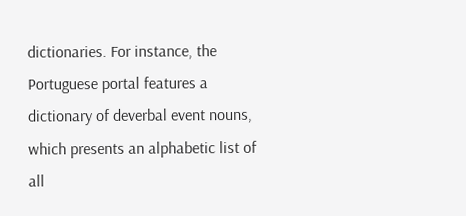dictionaries. For instance, the Portuguese portal features a dictionary of deverbal event nouns, which presents an alphabetic list of all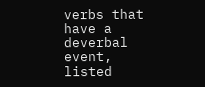verbs that have a deverbal event, listed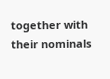together with their nominals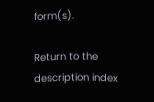form(s).

Return to the description index